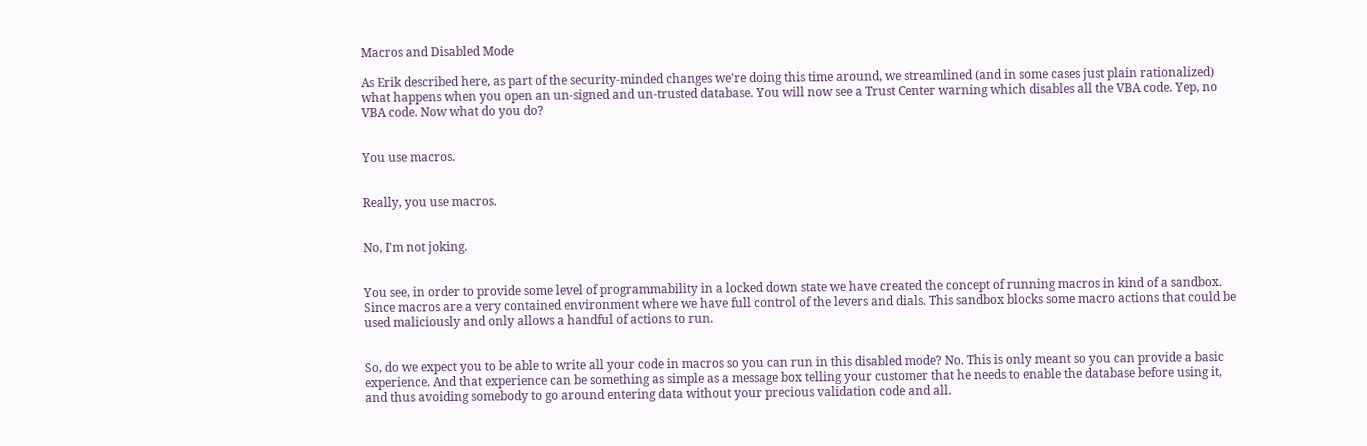Macros and Disabled Mode

As Erik described here, as part of the security-minded changes we're doing this time around, we streamlined (and in some cases just plain rationalized) what happens when you open an un-signed and un-trusted database. You will now see a Trust Center warning which disables all the VBA code. Yep, no VBA code. Now what do you do?


You use macros.


Really, you use macros.


No, I'm not joking.


You see, in order to provide some level of programmability in a locked down state we have created the concept of running macros in kind of a sandbox. Since macros are a very contained environment where we have full control of the levers and dials. This sandbox blocks some macro actions that could be used maliciously and only allows a handful of actions to run.


So, do we expect you to be able to write all your code in macros so you can run in this disabled mode? No. This is only meant so you can provide a basic experience. And that experience can be something as simple as a message box telling your customer that he needs to enable the database before using it, and thus avoiding somebody to go around entering data without your precious validation code and all.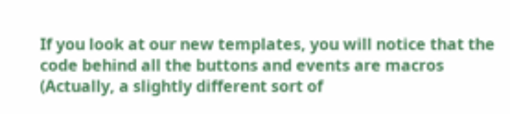If you look at our new templates, you will notice that the code behind all the buttons and events are macros (Actually, a slightly different sort of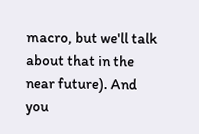macro, but we'll talk about that in the near future). And you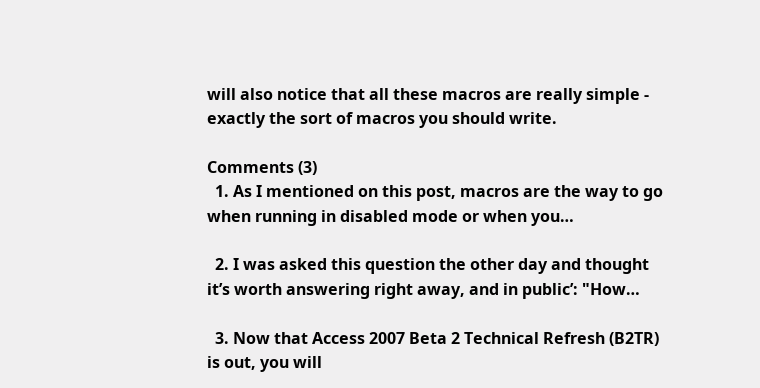will also notice that all these macros are really simple - exactly the sort of macros you should write.

Comments (3)
  1. As I mentioned on this post, macros are the way to go when running in disabled mode or when you…

  2. I was asked this question the other day and thought it’s worth answering right away, and in public’: "How…

  3. Now that Access 2007 Beta 2 Technical Refresh (B2TR) is out, you will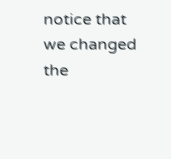notice that we changed the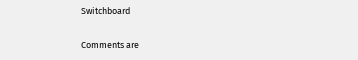Switchboard

Comments are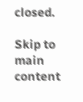closed.

Skip to main content